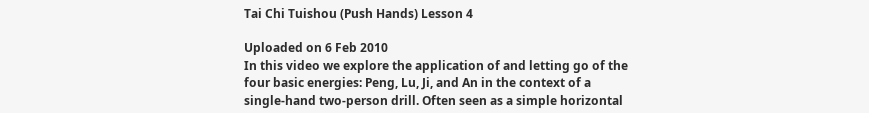Tai Chi Tuishou (Push Hands) Lesson 4

Uploaded on 6 Feb 2010
In this video we explore the application of and letting go of the four basic energies: Peng, Lu, Ji, and An in the context of a single-hand two-person drill. Often seen as a simple horizontal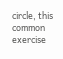circle, this common exercise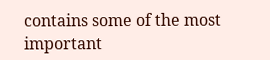contains some of the most important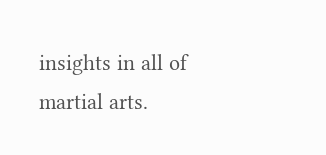insights in all of martial arts.